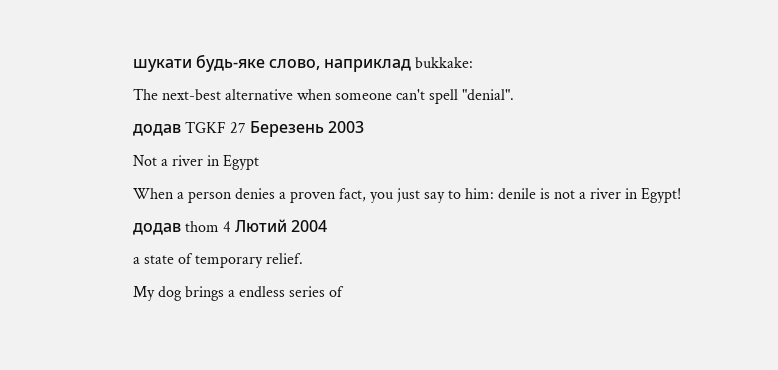шукати будь-яке слово, наприклад bukkake:
The next-best alternative when someone can't spell "denial".
додав TGKF 27 Березень 2003
Not a river in Egypt
When a person denies a proven fact, you just say to him: denile is not a river in Egypt!
додав thom 4 Лютий 2004
a state of temporary relief.
My dog brings a endless series of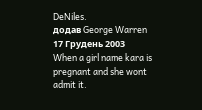DeNiles.
додав George Warren 17 Грудень 2003
When a girl name kara is pregnant and she wont admit it.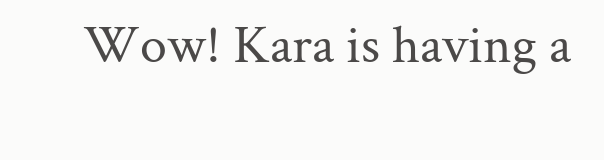Wow! Kara is having a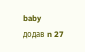baby
додав n 27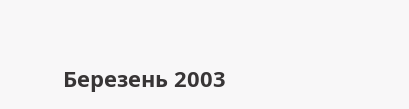Березень 2003